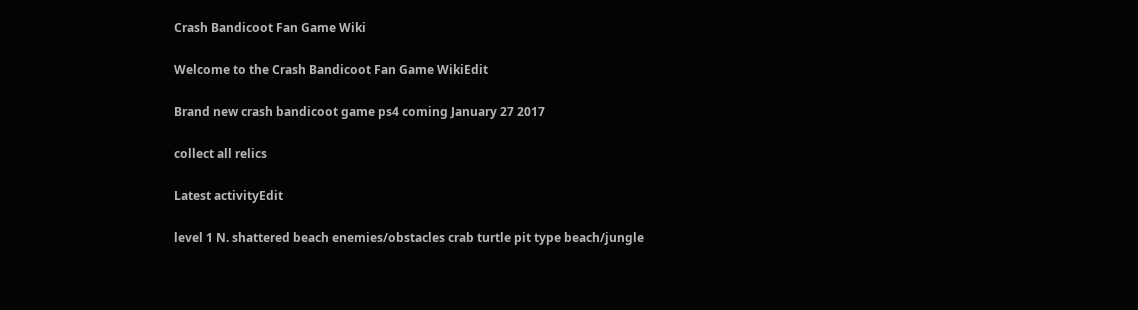Crash Bandicoot Fan Game Wiki

Welcome to the Crash Bandicoot Fan Game WikiEdit

Brand new crash bandicoot game ps4 coming January 27 2017

collect all relics

Latest activityEdit

level 1 N. shattered beach enemies/obstacles crab turtle pit type beach/jungle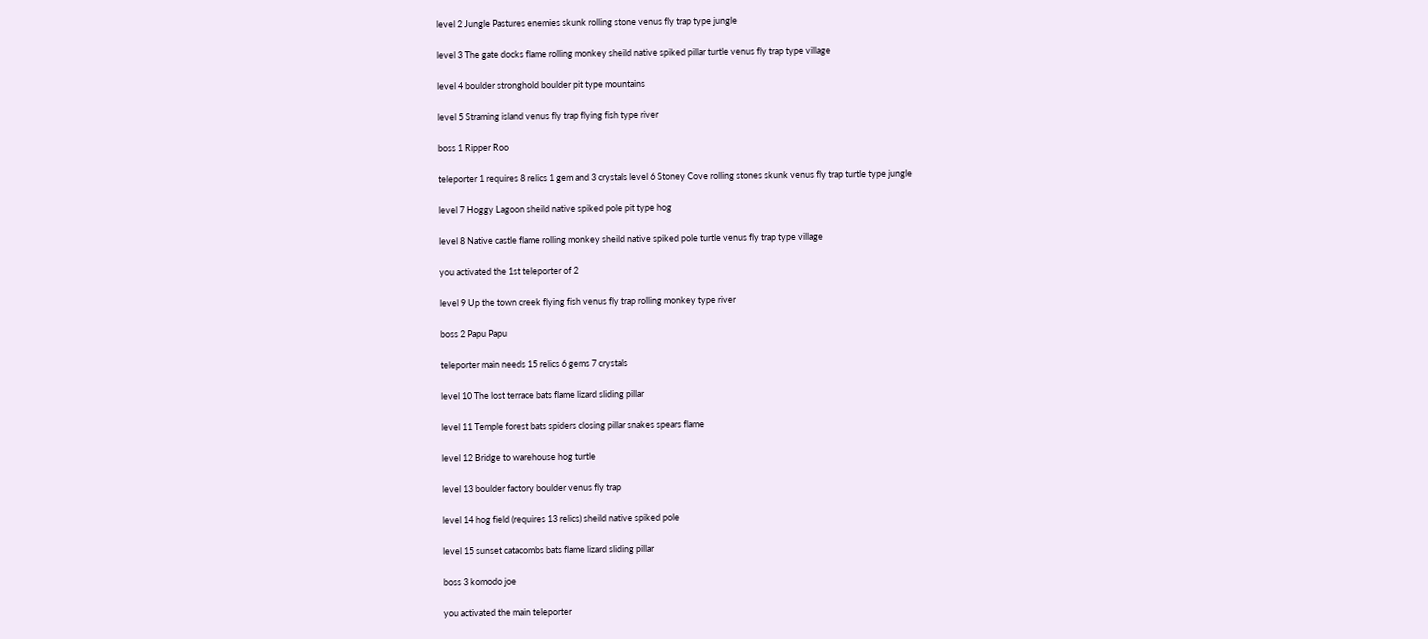level 2 Jungle Pastures enemies skunk rolling stone venus fly trap type jungle

level 3 The gate docks flame rolling monkey sheild native spiked pillar turtle venus fly trap type village

level 4 boulder stronghold boulder pit type mountains

level 5 Straming island venus fly trap flying fish type river

boss 1 Ripper Roo

teleporter 1 requires 8 relics 1 gem and 3 crystals level 6 Stoney Cove rolling stones skunk venus fly trap turtle type jungle

level 7 Hoggy Lagoon sheild native spiked pole pit type hog

level 8 Native castle flame rolling monkey sheild native spiked pole turtle venus fly trap type village

you activated the 1st teleporter of 2

level 9 Up the town creek flying fish venus fly trap rolling monkey type river

boss 2 Papu Papu

teleporter main needs 15 relics 6 gems 7 crystals

level 10 The lost terrace bats flame lizard sliding pillar

level 11 Temple forest bats spiders closing pillar snakes spears flame

level 12 Bridge to warehouse hog turtle

level 13 boulder factory boulder venus fly trap

level 14 hog field (requires 13 relics) sheild native spiked pole

level 15 sunset catacombs bats flame lizard sliding pillar

boss 3 komodo joe

you activated the main teleporter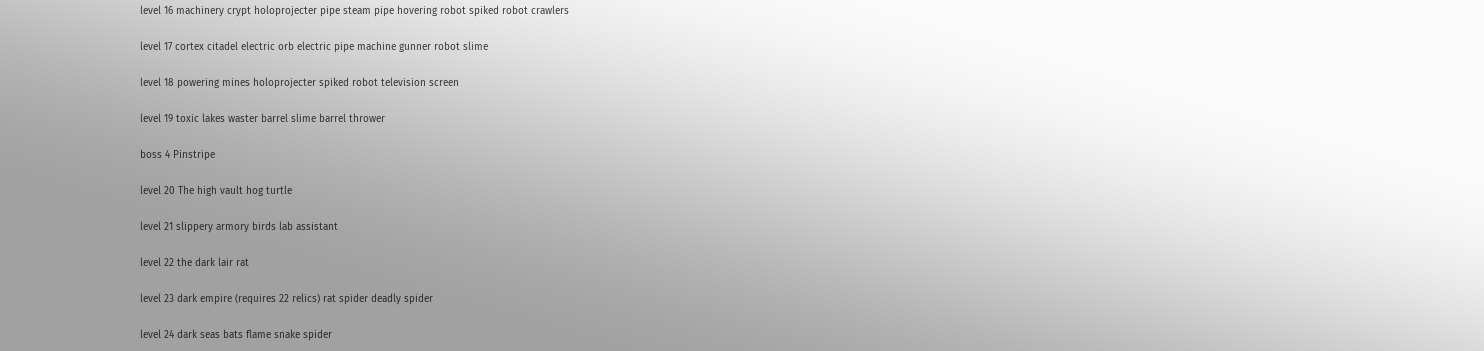level 16 machinery crypt holoprojecter pipe steam pipe hovering robot spiked robot crawlers

level 17 cortex citadel electric orb electric pipe machine gunner robot slime

level 18 powering mines holoprojecter spiked robot television screen

level 19 toxic lakes waster barrel slime barrel thrower

boss 4 Pinstripe

level 20 The high vault hog turtle

level 21 slippery armory birds lab assistant

level 22 the dark lair rat

level 23 dark empire (requires 22 relics) rat spider deadly spider

level 24 dark seas bats flame snake spider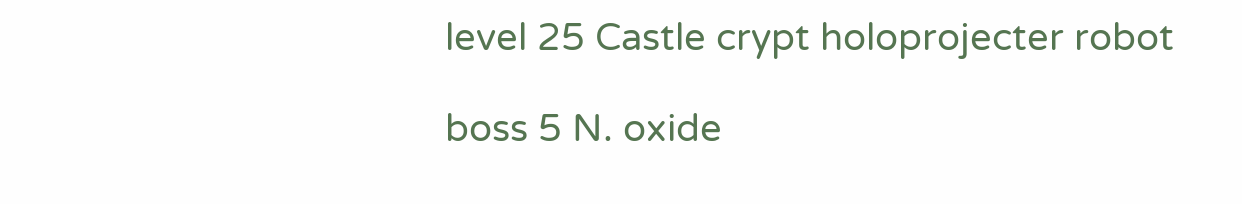level 25 Castle crypt holoprojecter robot

boss 5 N. oxide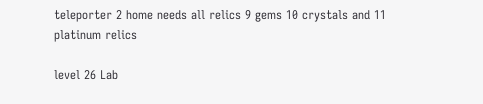teleporter 2 home needs all relics 9 gems 10 crystals and 11 platinum relics

level 26 Lab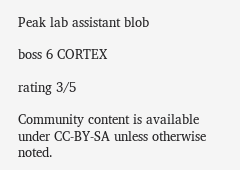Peak lab assistant blob

boss 6 CORTEX

rating 3/5

Community content is available under CC-BY-SA unless otherwise noted.